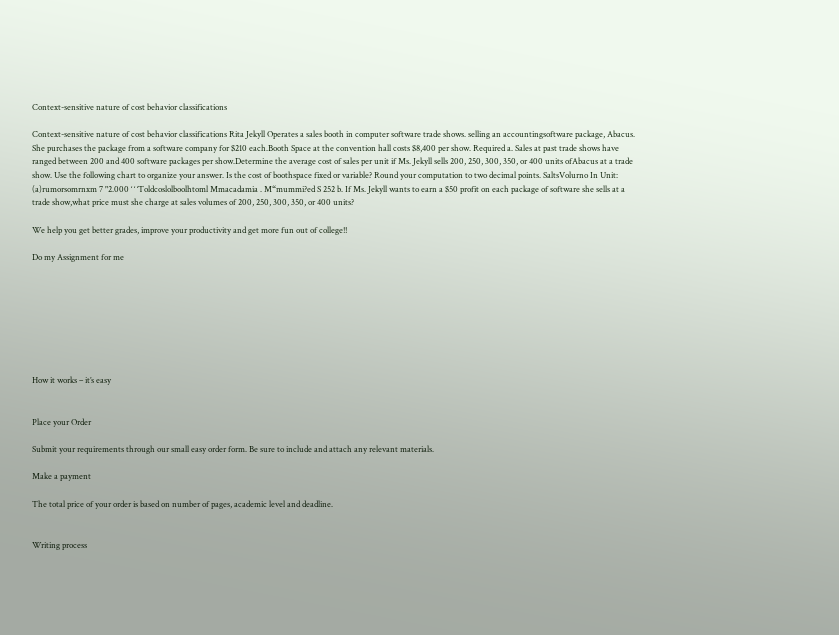Context-sensitive nature of cost behavior classifications

Context-sensitive nature of cost behavior classifications Rita Jekyll Operates a sales booth in computer software trade shows. selling an accountingsoftware package, Abacus. She purchases the package from a software company for $210 each.Booth Space at the convention hall costs $8,400 per show. Required a. Sales at past trade shows have ranged between 200 and 400 software packages per show.Determine the average cost of sales per unit if Ms. Jekyll sells 200, 250, 300, 350, or 400 units ofAbacus at a trade show. Use the following chart to organize your answer. Is the cost of boothspace fixed or variable? Round your computation to two decimal points. SaltsVolurno In Unit: (a)rumorsomrnxm 7 "2.000 ‘ ‘ ‘Toldcoslolboolhtoml Mmacadamia . M“mummi?ed S 252 b. If Ms. Jekyll wants to earn a $50 profit on each package of software she sells at a trade show,what price must she charge at sales volumes of 200, 250, 300, 350, or 400 units?

We help you get better grades, improve your productivity and get more fun out of college!!

Do my Assignment for me








How it works – it’s easy


Place your Order

Submit your requirements through our small easy order form. Be sure to include and attach any relevant materials.

Make a payment

The total price of your order is based on number of pages, academic level and deadline.


Writing process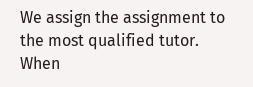We assign the assignment to the most qualified tutor. When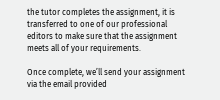the tutor completes the assignment, it is transferred to one of our professional editors to make sure that the assignment meets all of your requirements.

Once complete, we’ll send your assignment via the email provided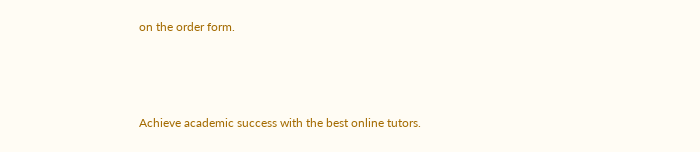on the order form.



Achieve academic success with the best online tutors.